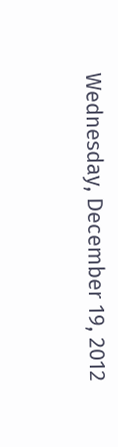Wednesday, December 19, 2012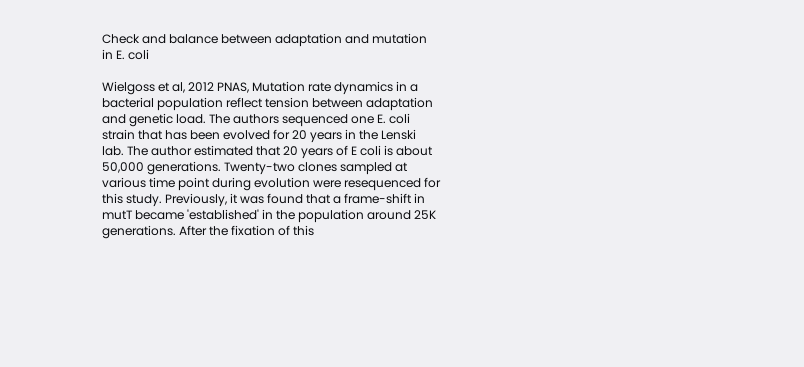Check and balance between adaptation and mutation in E. coli

Wielgoss et al, 2012 PNAS, Mutation rate dynamics in a bacterial population reflect tension between adaptation and genetic load. The authors sequenced one E. coli strain that has been evolved for 20 years in the Lenski lab. The author estimated that 20 years of E coli is about 50,000 generations. Twenty-two clones sampled at various time point during evolution were resequenced for this study. Previously, it was found that a frame-shift in mutT became 'established' in the population around 25K generations. After the fixation of this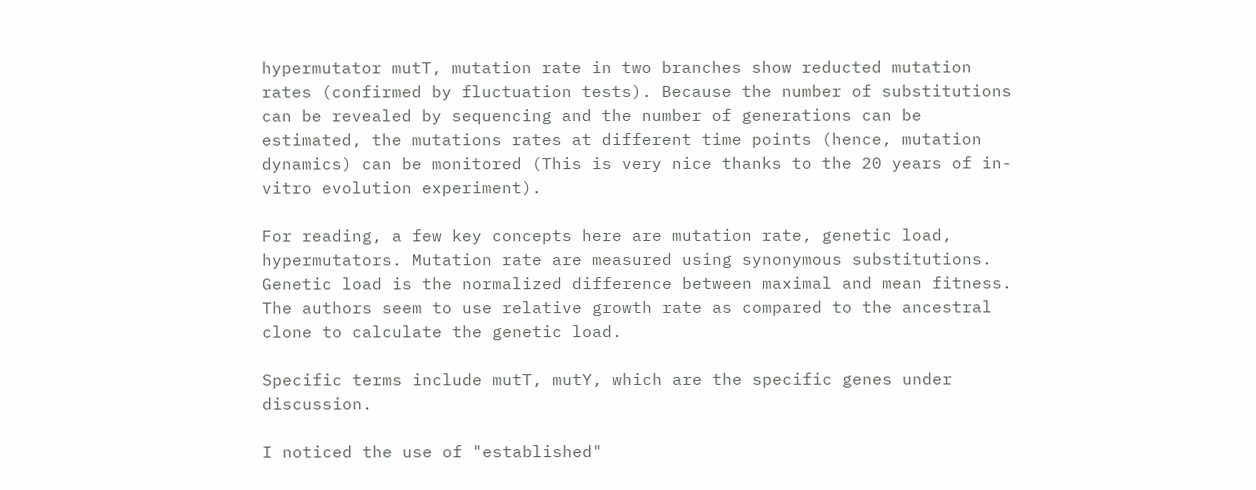hypermutator mutT, mutation rate in two branches show reducted mutation rates (confirmed by fluctuation tests). Because the number of substitutions can be revealed by sequencing and the number of generations can be estimated, the mutations rates at different time points (hence, mutation dynamics) can be monitored (This is very nice thanks to the 20 years of in-vitro evolution experiment).

For reading, a few key concepts here are mutation rate, genetic load, hypermutators. Mutation rate are measured using synonymous substitutions. Genetic load is the normalized difference between maximal and mean fitness. The authors seem to use relative growth rate as compared to the ancestral clone to calculate the genetic load.

Specific terms include mutT, mutY, which are the specific genes under discussion.

I noticed the use of "established"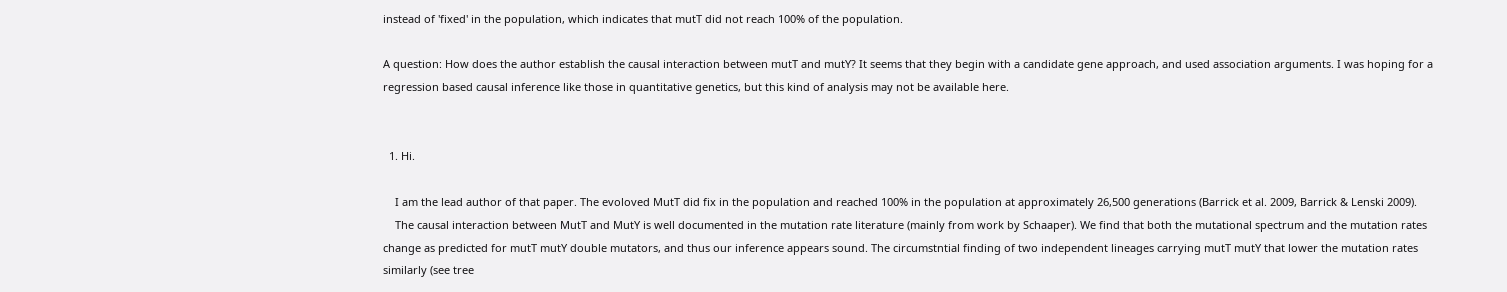instead of 'fixed' in the population, which indicates that mutT did not reach 100% of the population.

A question: How does the author establish the causal interaction between mutT and mutY? It seems that they begin with a candidate gene approach, and used association arguments. I was hoping for a regression based causal inference like those in quantitative genetics, but this kind of analysis may not be available here.


  1. Hi.

    I am the lead author of that paper. The evoloved MutT did fix in the population and reached 100% in the population at approximately 26,500 generations (Barrick et al. 2009, Barrick & Lenski 2009).
    The causal interaction between MutT and MutY is well documented in the mutation rate literature (mainly from work by Schaaper). We find that both the mutational spectrum and the mutation rates change as predicted for mutT mutY double mutators, and thus our inference appears sound. The circumstntial finding of two independent lineages carrying mutT mutY that lower the mutation rates similarly (see tree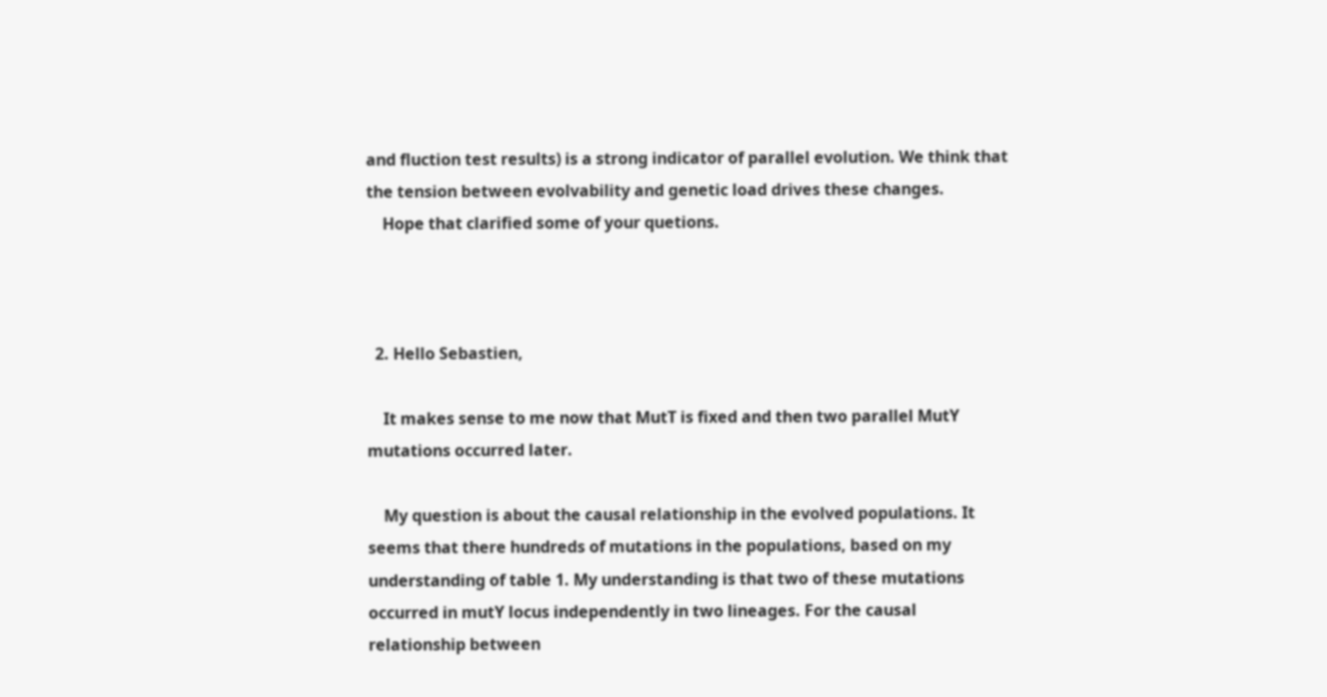and fluction test results) is a strong indicator of parallel evolution. We think that the tension between evolvability and genetic load drives these changes.
    Hope that clarified some of your quetions.



  2. Hello Sebastien,

    It makes sense to me now that MutT is fixed and then two parallel MutY mutations occurred later.

    My question is about the causal relationship in the evolved populations. It seems that there hundreds of mutations in the populations, based on my understanding of table 1. My understanding is that two of these mutations occurred in mutY locus independently in two lineages. For the causal relationship between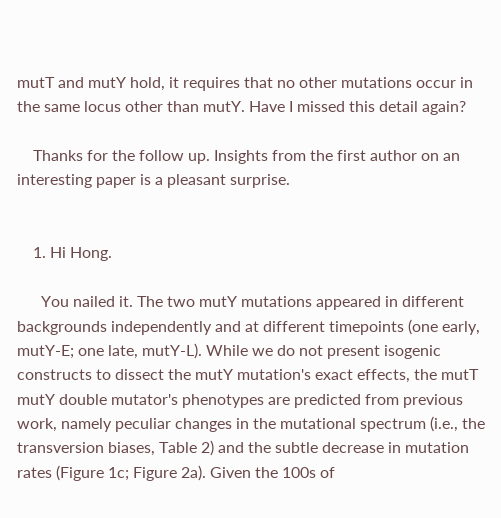mutT and mutY hold, it requires that no other mutations occur in the same locus other than mutY. Have I missed this detail again?

    Thanks for the follow up. Insights from the first author on an interesting paper is a pleasant surprise.


    1. Hi Hong.

      You nailed it. The two mutY mutations appeared in different backgrounds independently and at different timepoints (one early, mutY-E; one late, mutY-L). While we do not present isogenic constructs to dissect the mutY mutation's exact effects, the mutT mutY double mutator's phenotypes are predicted from previous work, namely peculiar changes in the mutational spectrum (i.e., the transversion biases, Table 2) and the subtle decrease in mutation rates (Figure 1c; Figure 2a). Given the 100s of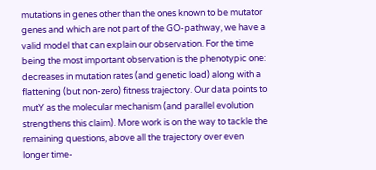mutations in genes other than the ones known to be mutator genes and which are not part of the GO-pathway, we have a valid model that can explain our observation. For the time being the most important observation is the phenotypic one: decreases in mutation rates (and genetic load) along with a flattening (but non-zero) fitness trajectory. Our data points to mutY as the molecular mechanism (and parallel evolution strengthens this claim). More work is on the way to tackle the remaining questions, above all the trajectory over even longer time-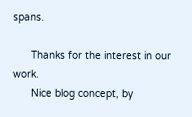spans.

      Thanks for the interest in our work.
      Nice blog concept, by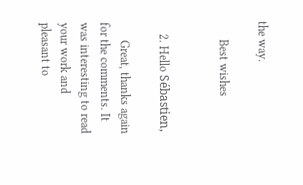the way.

      Best wishes


    2. Hello Sébastien,

      Great, thanks again for the comments. It was interesting to read your work and pleasant to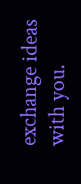exchange ideas with you.